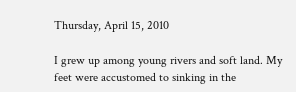Thursday, April 15, 2010

I grew up among young rivers and soft land. My feet were accustomed to sinking in the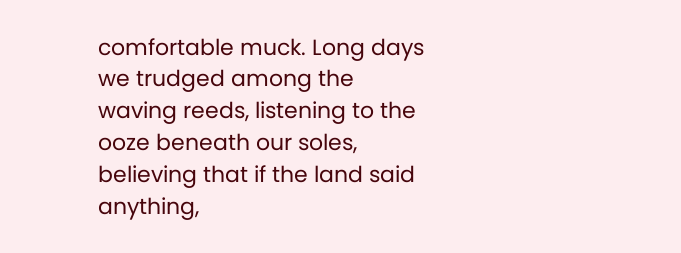comfortable muck. Long days we trudged among the waving reeds, listening to the ooze beneath our soles, believing that if the land said anything,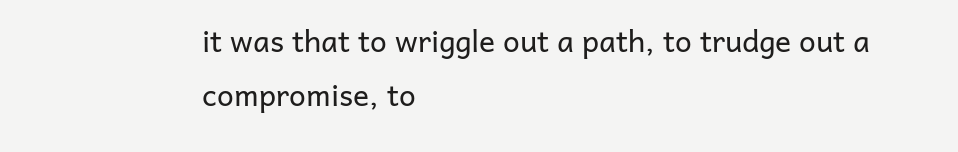it was that to wriggle out a path, to trudge out a compromise, to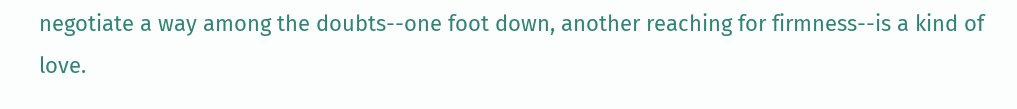negotiate a way among the doubts--one foot down, another reaching for firmness--is a kind of love.